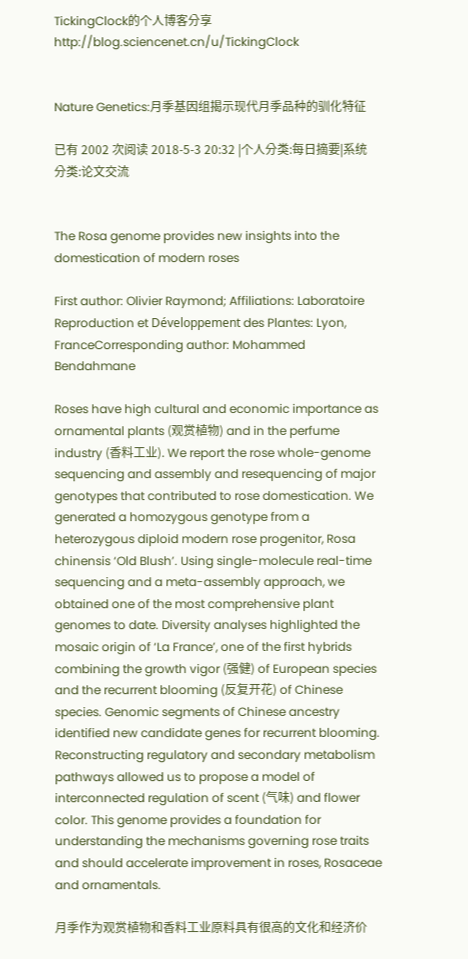TickingClock的个人博客分享 http://blog.sciencenet.cn/u/TickingClock


Nature Genetics:月季基因组揭示现代月季品种的驯化特征

已有 2002 次阅读 2018-5-3 20:32 |个人分类:每日摘要|系统分类:论文交流


The Rosa genome provides new insights into the domestication of modern roses

First author: Olivier Raymond; Affiliations: Laboratoire Reproduction et Développement des Plantes: Lyon, FranceCorresponding author: Mohammed Bendahmane

Roses have high cultural and economic importance as ornamental plants (观赏植物) and in the perfume industry (香料工业). We report the rose whole-genome sequencing and assembly and resequencing of major genotypes that contributed to rose domestication. We generated a homozygous genotype from a heterozygous diploid modern rose progenitor, Rosa chinensis ‘Old Blush’. Using single-molecule real-time sequencing and a meta-assembly approach, we obtained one of the most comprehensive plant genomes to date. Diversity analyses highlighted the mosaic origin of ‘La France’, one of the first hybrids combining the growth vigor (强健) of European species and the recurrent blooming (反复开花) of Chinese species. Genomic segments of Chinese ancestry identified new candidate genes for recurrent blooming. Reconstructing regulatory and secondary metabolism pathways allowed us to propose a model of interconnected regulation of scent (气味) and flower color. This genome provides a foundation for understanding the mechanisms governing rose traits and should accelerate improvement in roses, Rosaceae and ornamentals.

月季作为观赏植物和香料工业原料具有很高的文化和经济价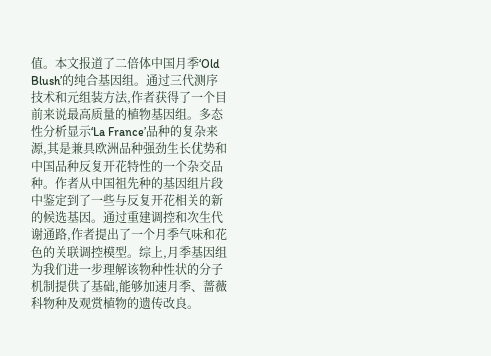值。本文报道了二倍体中国月季‘Old Blush’的纯合基因组。通过三代测序技术和元组装方法,作者获得了一个目前来说最高质量的植物基因组。多态性分析显示‘La France’品种的复杂来源,其是兼具欧洲品种强劲生长优势和中国品种反复开花特性的一个杂交品种。作者从中国祖先种的基因组片段中鉴定到了一些与反复开花相关的新的候选基因。通过重建调控和次生代谢通路,作者提出了一个月季气味和花色的关联调控模型。综上,月季基因组为我们进一步理解该物种性状的分子机制提供了基础,能够加速月季、蔷薇科物种及观赏植物的遗传改良。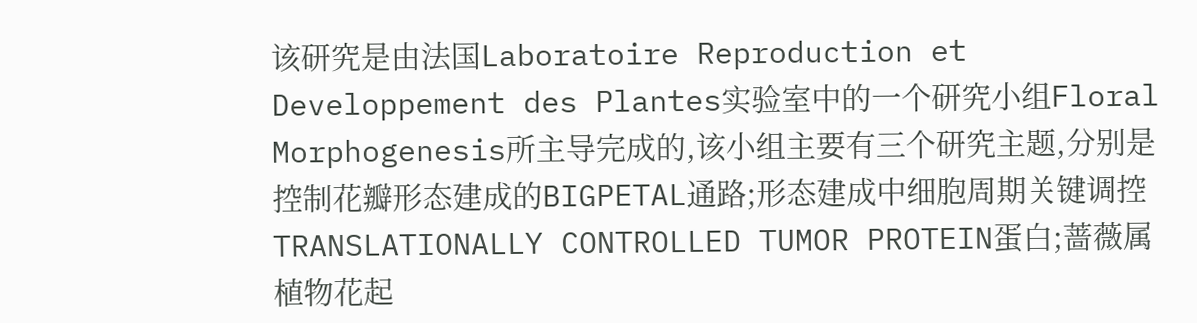该研究是由法国Laboratoire Reproduction et Developpement des Plantes实验室中的一个研究小组Floral Morphogenesis所主导完成的,该小组主要有三个研究主题,分别是控制花瓣形态建成的BIGPETAL通路;形态建成中细胞周期关键调控TRANSLATIONALLY CONTROLLED TUMOR PROTEIN蛋白;蔷薇属植物花起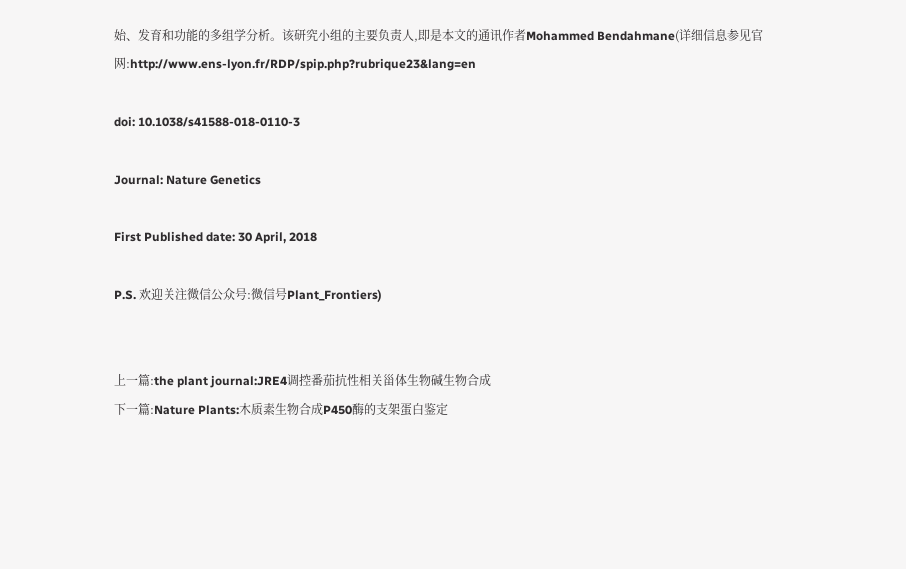始、发育和功能的多组学分析。该研究小组的主要负责人,即是本文的通讯作者Mohammed Bendahmane(详细信息参见官网:http://www.ens-lyon.fr/RDP/spip.php?rubrique23&lang=en

doi: 10.1038/s41588-018-0110-3

Journal: Nature Genetics

First Published date: 30 April, 2018

P.S. 欢迎关注微信公众号:微信号Plant_Frontiers)


上一篇:the plant journal:JRE4调控番茄抗性相关甾体生物碱生物合成
下一篇:Nature Plants:木质素生物合成P450酶的支架蛋白鉴定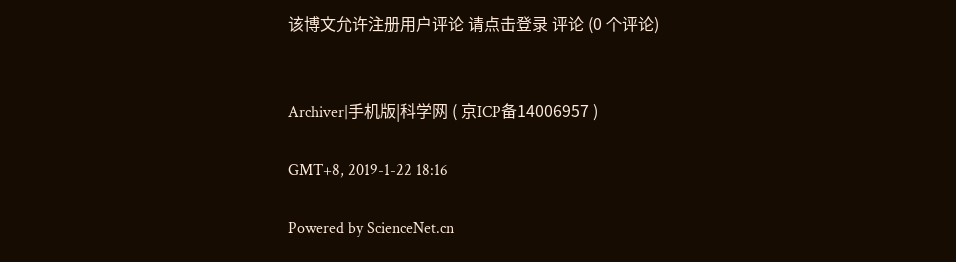该博文允许注册用户评论 请点击登录 评论 (0 个评论)


Archiver|手机版|科学网 ( 京ICP备14006957 )

GMT+8, 2019-1-22 18:16

Powered by ScienceNet.cn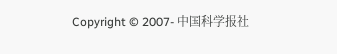Copyright © 2007- 中国科学报社